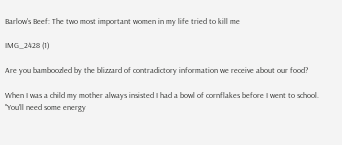Barlow's Beef: The two most important women in my life tried to kill me

IMG_2428 (1)

Are you bamboozled by the blizzard of contradictory information we receive about our food?

When I was a child my mother always insisted I had a bowl of cornflakes before I went to school. "You'll need some energy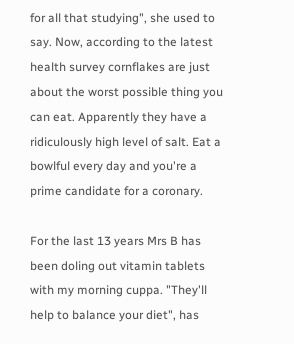for all that studying", she used to say. Now, according to the latest health survey cornflakes are just about the worst possible thing you can eat. Apparently they have a ridiculously high level of salt. Eat a bowlful every day and you're a prime candidate for a coronary.

For the last 13 years Mrs B has been doling out vitamin tablets with my morning cuppa. "They'll help to balance your diet", has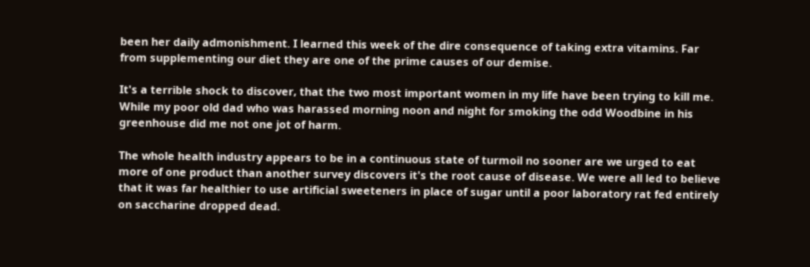been her daily admonishment. I learned this week of the dire consequence of taking extra vitamins. Far from supplementing our diet they are one of the prime causes of our demise.

It's a terrible shock to discover, that the two most important women in my life have been trying to kill me. While my poor old dad who was harassed morning noon and night for smoking the odd Woodbine in his greenhouse did me not one jot of harm.

The whole health industry appears to be in a continuous state of turmoil no sooner are we urged to eat more of one product than another survey discovers it's the root cause of disease. We were all led to believe that it was far healthier to use artificial sweeteners in place of sugar until a poor laboratory rat fed entirely on saccharine dropped dead.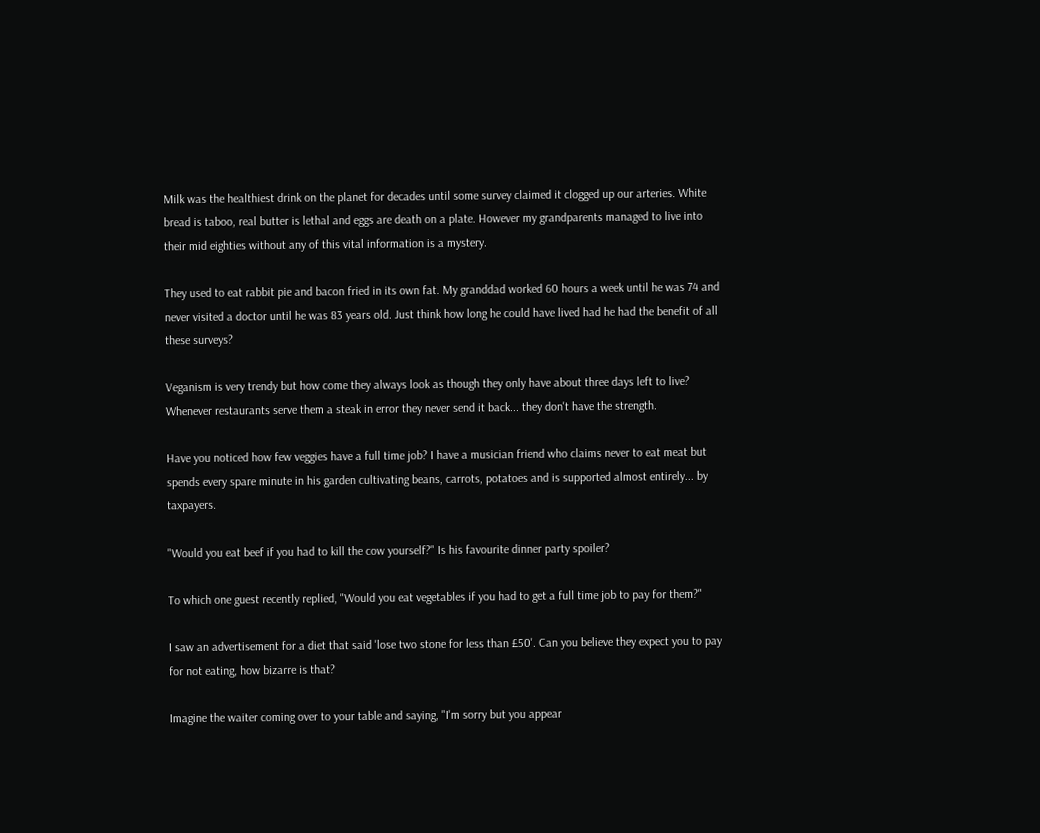Milk was the healthiest drink on the planet for decades until some survey claimed it clogged up our arteries. White bread is taboo, real butter is lethal and eggs are death on a plate. However my grandparents managed to live into their mid eighties without any of this vital information is a mystery.

They used to eat rabbit pie and bacon fried in its own fat. My granddad worked 60 hours a week until he was 74 and never visited a doctor until he was 83 years old. Just think how long he could have lived had he had the benefit of all these surveys?

Veganism is very trendy but how come they always look as though they only have about three days left to live? Whenever restaurants serve them a steak in error they never send it back... they don't have the strength.

Have you noticed how few veggies have a full time job? I have a musician friend who claims never to eat meat but spends every spare minute in his garden cultivating beans, carrots, potatoes and is supported almost entirely... by taxpayers.

"Would you eat beef if you had to kill the cow yourself?" Is his favourite dinner party spoiler?

To which one guest recently replied, "Would you eat vegetables if you had to get a full time job to pay for them?"

I saw an advertisement for a diet that said 'lose two stone for less than £50'. Can you believe they expect you to pay for not eating, how bizarre is that?

Imagine the waiter coming over to your table and saying, "I'm sorry but you appear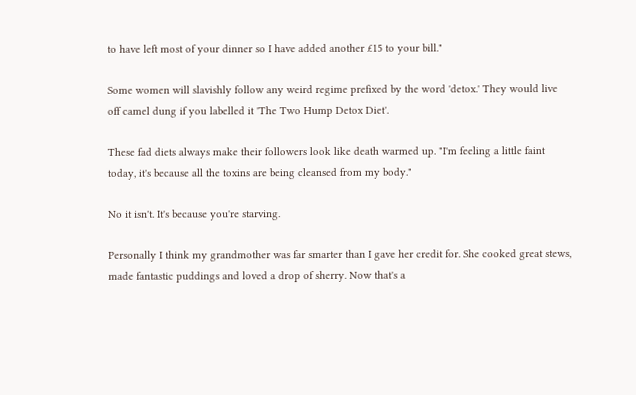to have left most of your dinner so I have added another £15 to your bill."

Some women will slavishly follow any weird regime prefixed by the word 'detox.' They would live off camel dung if you labelled it 'The Two Hump Detox Diet'.

These fad diets always make their followers look like death warmed up. "I'm feeling a little faint today, it's because all the toxins are being cleansed from my body."

No it isn't. It's because you're starving.

Personally I think my grandmother was far smarter than I gave her credit for. She cooked great stews, made fantastic puddings and loved a drop of sherry. Now that's a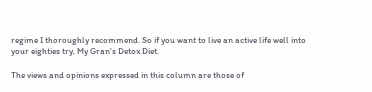regime I thoroughly recommend. So if you want to live an active life well into your eighties try, My Gran's Detox Diet.

The views and opinions expressed in this column are those of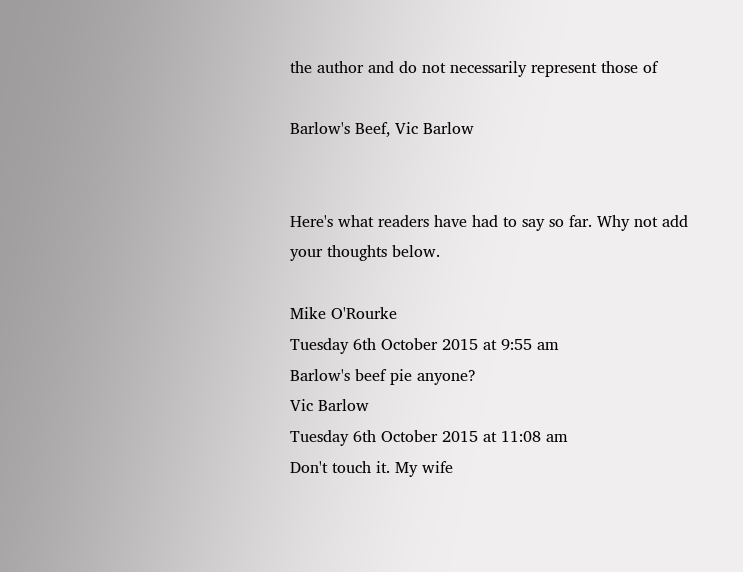the author and do not necessarily represent those of

Barlow's Beef, Vic Barlow


Here's what readers have had to say so far. Why not add your thoughts below.

Mike O'Rourke
Tuesday 6th October 2015 at 9:55 am
Barlow's beef pie anyone?
Vic Barlow
Tuesday 6th October 2015 at 11:08 am
Don't touch it. My wife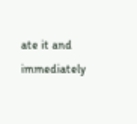ate it and immediately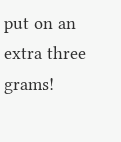put on an extra three grams!